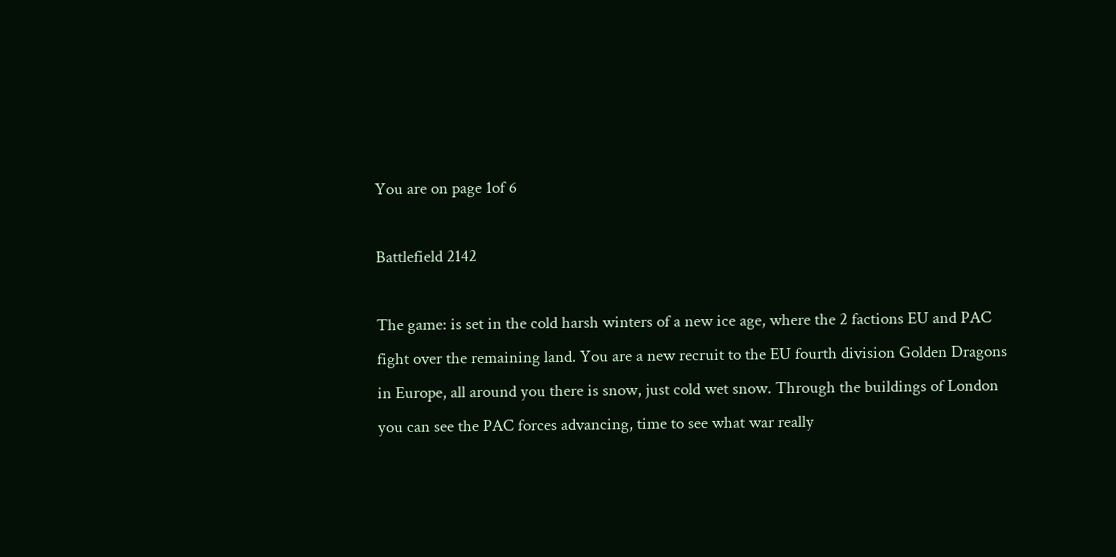You are on page 1of 6

Battlefield 2142

The game: is set in the cold harsh winters of a new ice age, where the 2 factions EU and PAC fight over the remaining land. You are a new recruit to the EU fourth division Golden Dragons in Europe, all around you there is snow, just cold wet snow. Through the buildings of London you can see the PAC forces advancing, time to see what war really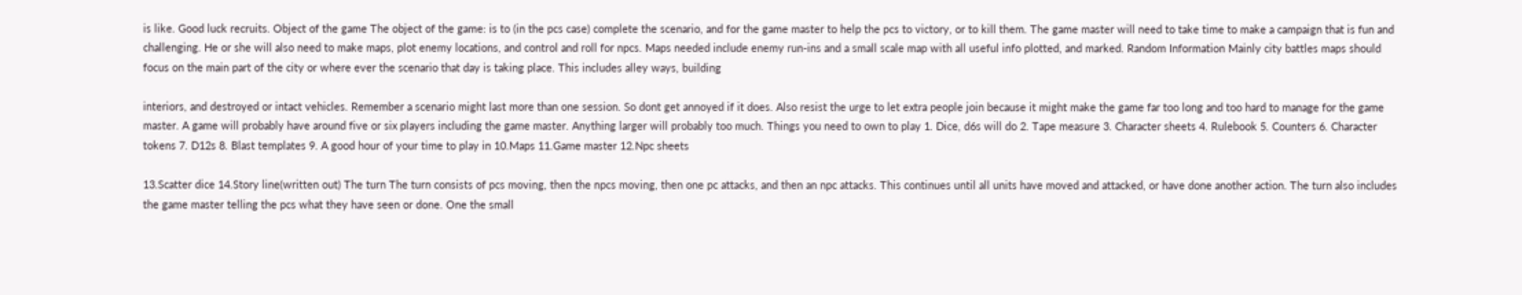is like. Good luck recruits. Object of the game The object of the game: is to (in the pcs case) complete the scenario, and for the game master to help the pcs to victory, or to kill them. The game master will need to take time to make a campaign that is fun and challenging. He or she will also need to make maps, plot enemy locations, and control and roll for npcs. Maps needed include enemy run-ins and a small scale map with all useful info plotted, and marked. Random Information Mainly city battles maps should focus on the main part of the city or where ever the scenario that day is taking place. This includes alley ways, building

interiors, and destroyed or intact vehicles. Remember a scenario might last more than one session. So dont get annoyed if it does. Also resist the urge to let extra people join because it might make the game far too long and too hard to manage for the game master. A game will probably have around five or six players including the game master. Anything larger will probably too much. Things you need to own to play 1. Dice, d6s will do 2. Tape measure 3. Character sheets 4. Rulebook 5. Counters 6. Character tokens 7. D12s 8. Blast templates 9. A good hour of your time to play in 10.Maps 11.Game master 12.Npc sheets

13.Scatter dice 14.Story line(written out) The turn The turn consists of pcs moving, then the npcs moving, then one pc attacks, and then an npc attacks. This continues until all units have moved and attacked, or have done another action. The turn also includes the game master telling the pcs what they have seen or done. One the small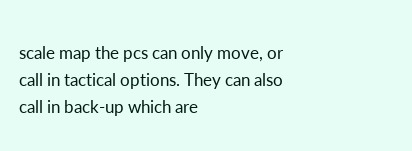scale map the pcs can only move, or call in tactical options. They can also call in back-up which are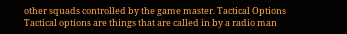other squads controlled by the game master. Tactical Options Tactical options are things that are called in by a radio man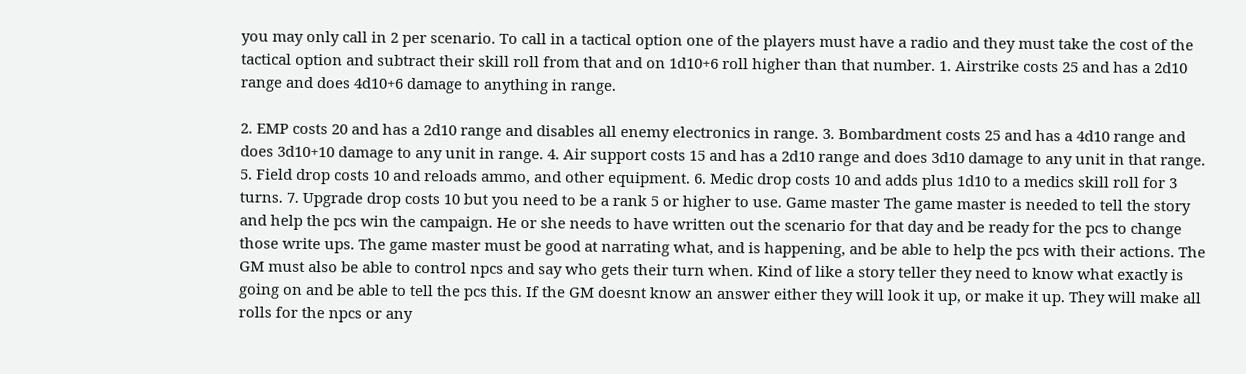you may only call in 2 per scenario. To call in a tactical option one of the players must have a radio and they must take the cost of the tactical option and subtract their skill roll from that and on 1d10+6 roll higher than that number. 1. Airstrike costs 25 and has a 2d10 range and does 4d10+6 damage to anything in range.

2. EMP costs 20 and has a 2d10 range and disables all enemy electronics in range. 3. Bombardment costs 25 and has a 4d10 range and does 3d10+10 damage to any unit in range. 4. Air support costs 15 and has a 2d10 range and does 3d10 damage to any unit in that range. 5. Field drop costs 10 and reloads ammo, and other equipment. 6. Medic drop costs 10 and adds plus 1d10 to a medics skill roll for 3 turns. 7. Upgrade drop costs 10 but you need to be a rank 5 or higher to use. Game master The game master is needed to tell the story and help the pcs win the campaign. He or she needs to have written out the scenario for that day and be ready for the pcs to change those write ups. The game master must be good at narrating what, and is happening, and be able to help the pcs with their actions. The GM must also be able to control npcs and say who gets their turn when. Kind of like a story teller they need to know what exactly is going on and be able to tell the pcs this. If the GM doesnt know an answer either they will look it up, or make it up. They will make all rolls for the npcs or any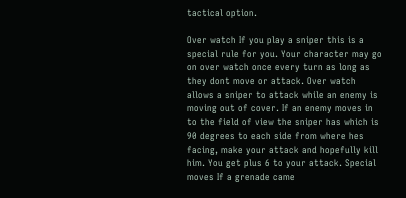tactical option.

Over watch If you play a sniper this is a special rule for you. Your character may go on over watch once every turn as long as they dont move or attack. Over watch allows a sniper to attack while an enemy is moving out of cover. If an enemy moves in to the field of view the sniper has which is 90 degrees to each side from where hes facing, make your attack and hopefully kill him. You get plus 6 to your attack. Special moves If a grenade came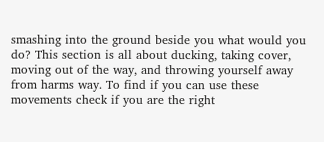smashing into the ground beside you what would you do? This section is all about ducking, taking cover, moving out of the way, and throwing yourself away from harms way. To find if you can use these movements check if you are the right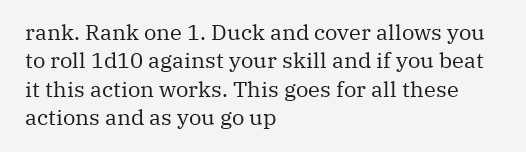rank. Rank one 1. Duck and cover allows you to roll 1d10 against your skill and if you beat it this action works. This goes for all these actions and as you go up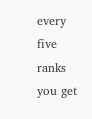every five ranks you get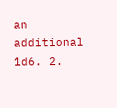an additional 1d6. 2.